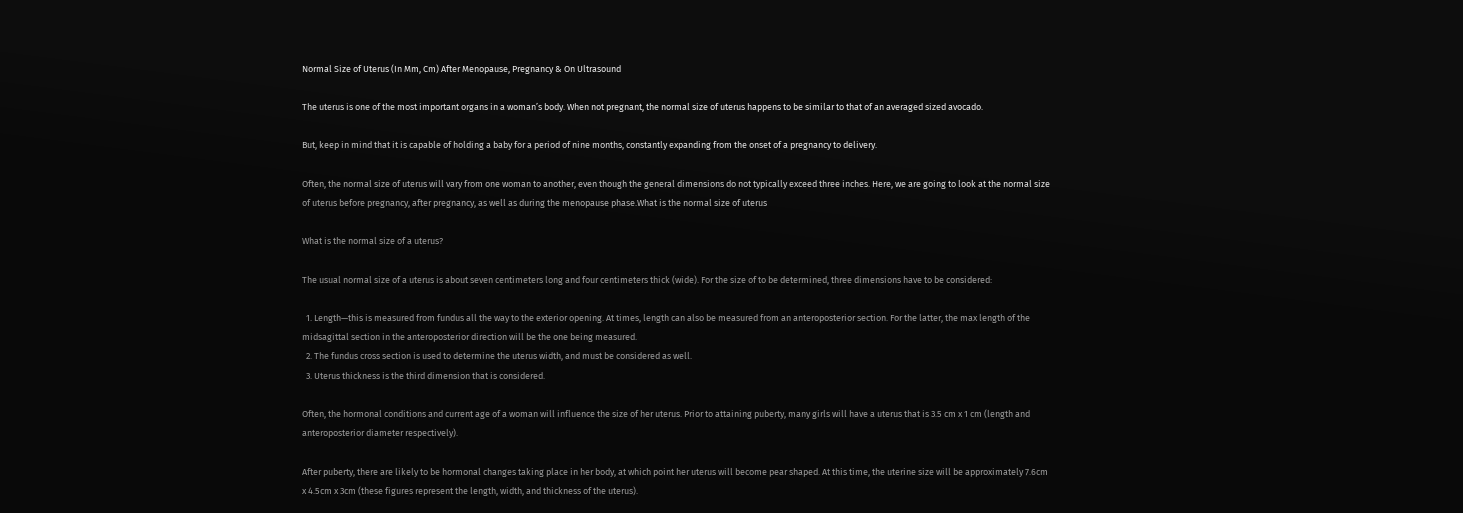Normal Size of Uterus (In Mm, Cm) After Menopause, Pregnancy & On Ultrasound

The uterus is one of the most important organs in a woman’s body. When not pregnant, the normal size of uterus happens to be similar to that of an averaged sized avocado.

But, keep in mind that it is capable of holding a baby for a period of nine months, constantly expanding from the onset of a pregnancy to delivery.

Often, the normal size of uterus will vary from one woman to another, even though the general dimensions do not typically exceed three inches. Here, we are going to look at the normal size of uterus before pregnancy, after pregnancy, as well as during the menopause phase.What is the normal size of uterus

What is the normal size of a uterus?

The usual normal size of a uterus is about seven centimeters long and four centimeters thick (wide). For the size of to be determined, three dimensions have to be considered:

  1. Length—this is measured from fundus all the way to the exterior opening. At times, length can also be measured from an anteroposterior section. For the latter, the max length of the midsagittal section in the anteroposterior direction will be the one being measured.
  2. The fundus cross section is used to determine the uterus width, and must be considered as well.
  3. Uterus thickness is the third dimension that is considered.

Often, the hormonal conditions and current age of a woman will influence the size of her uterus. Prior to attaining puberty, many girls will have a uterus that is 3.5 cm x 1 cm (length and anteroposterior diameter respectively).

After puberty, there are likely to be hormonal changes taking place in her body, at which point her uterus will become pear shaped. At this time, the uterine size will be approximately 7.6cm x 4.5cm x 3cm (these figures represent the length, width, and thickness of the uterus).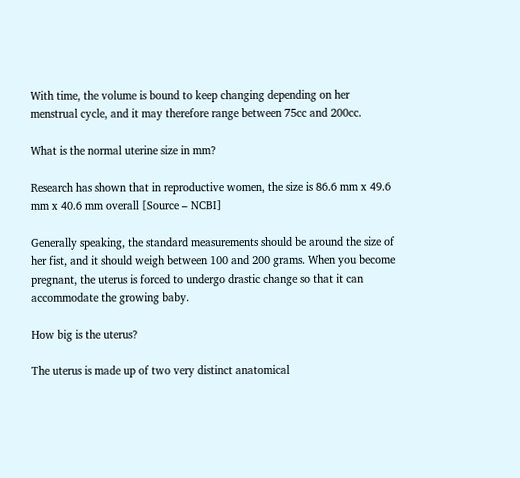With time, the volume is bound to keep changing depending on her menstrual cycle, and it may therefore range between 75cc and 200cc.

What is the normal uterine size in mm?

Research has shown that in reproductive women, the size is 86.6 mm x 49.6 mm x 40.6 mm overall [Source – NCBI]

Generally speaking, the standard measurements should be around the size of her fist, and it should weigh between 100 and 200 grams. When you become pregnant, the uterus is forced to undergo drastic change so that it can accommodate the growing baby.

How big is the uterus?

The uterus is made up of two very distinct anatomical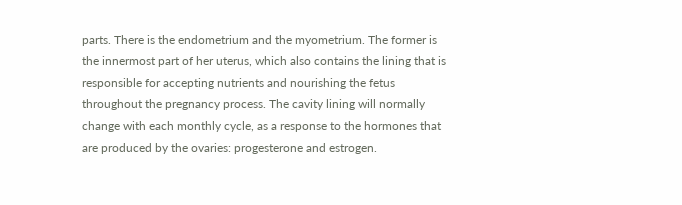parts. There is the endometrium and the myometrium. The former is the innermost part of her uterus, which also contains the lining that is responsible for accepting nutrients and nourishing the fetus throughout the pregnancy process. The cavity lining will normally change with each monthly cycle, as a response to the hormones that are produced by the ovaries: progesterone and estrogen.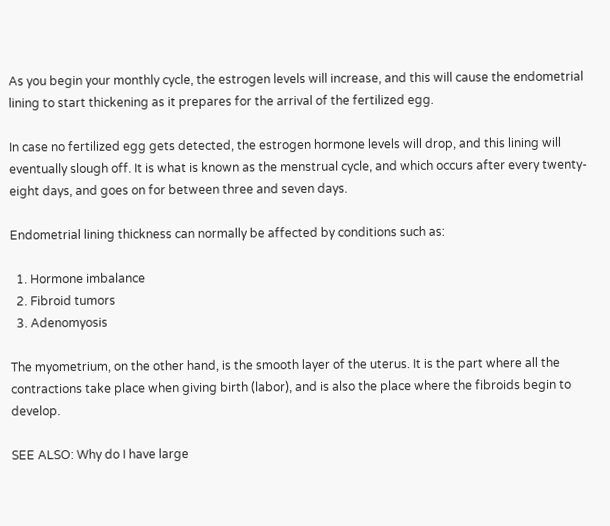As you begin your monthly cycle, the estrogen levels will increase, and this will cause the endometrial lining to start thickening as it prepares for the arrival of the fertilized egg.

In case no fertilized egg gets detected, the estrogen hormone levels will drop, and this lining will eventually slough off. It is what is known as the menstrual cycle, and which occurs after every twenty-eight days, and goes on for between three and seven days.

Endometrial lining thickness can normally be affected by conditions such as:

  1. Hormone imbalance
  2. Fibroid tumors
  3. Adenomyosis

The myometrium, on the other hand, is the smooth layer of the uterus. It is the part where all the contractions take place when giving birth (labor), and is also the place where the fibroids begin to develop.

SEE ALSO: Why do I have large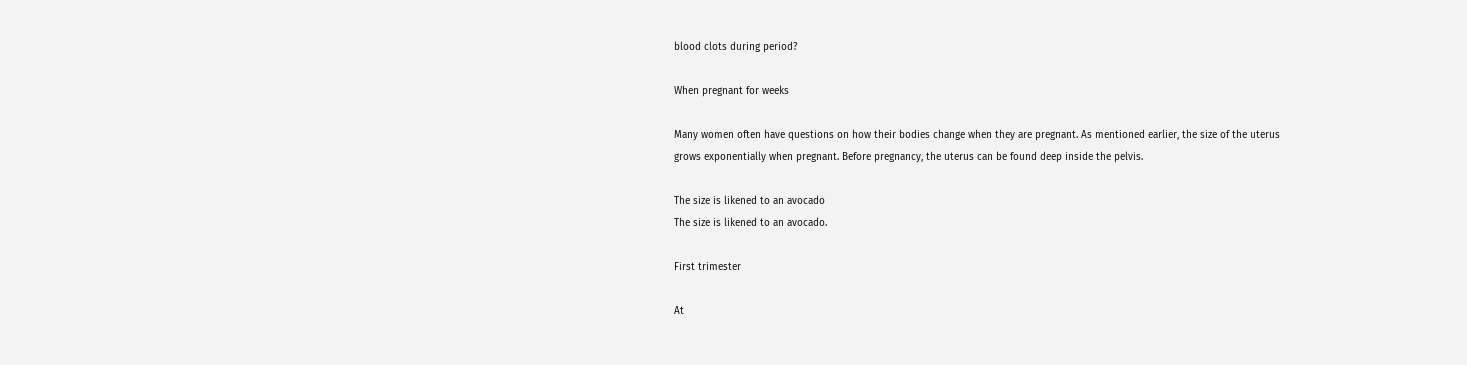blood clots during period?

When pregnant for weeks

Many women often have questions on how their bodies change when they are pregnant. As mentioned earlier, the size of the uterus grows exponentially when pregnant. Before pregnancy, the uterus can be found deep inside the pelvis.

The size is likened to an avocado
The size is likened to an avocado.

First trimester

At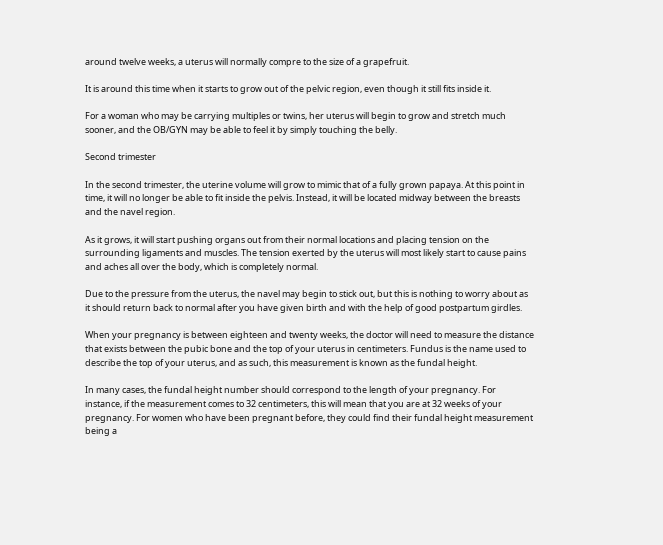around twelve weeks, a uterus will normally compre to the size of a grapefruit.

It is around this time when it starts to grow out of the pelvic region, even though it still fits inside it.

For a woman who may be carrying multiples or twins, her uterus will begin to grow and stretch much sooner, and the OB/GYN may be able to feel it by simply touching the belly.

Second trimester

In the second trimester, the uterine volume will grow to mimic that of a fully grown papaya. At this point in time, it will no longer be able to fit inside the pelvis. Instead, it will be located midway between the breasts and the navel region.

As it grows, it will start pushing organs out from their normal locations and placing tension on the surrounding ligaments and muscles. The tension exerted by the uterus will most likely start to cause pains and aches all over the body, which is completely normal.

Due to the pressure from the uterus, the navel may begin to stick out, but this is nothing to worry about as it should return back to normal after you have given birth and with the help of good postpartum girdles.

When your pregnancy is between eighteen and twenty weeks, the doctor will need to measure the distance that exists between the pubic bone and the top of your uterus in centimeters. Fundus is the name used to describe the top of your uterus, and as such, this measurement is known as the fundal height.

In many cases, the fundal height number should correspond to the length of your pregnancy. For instance, if the measurement comes to 32 centimeters, this will mean that you are at 32 weeks of your pregnancy. For women who have been pregnant before, they could find their fundal height measurement being a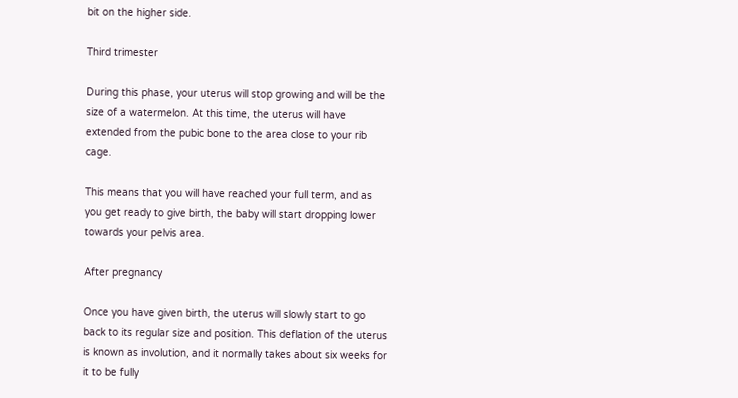bit on the higher side.

Third trimester

During this phase, your uterus will stop growing and will be the size of a watermelon. At this time, the uterus will have extended from the pubic bone to the area close to your rib cage.

This means that you will have reached your full term, and as you get ready to give birth, the baby will start dropping lower towards your pelvis area.

After pregnancy

Once you have given birth, the uterus will slowly start to go back to its regular size and position. This deflation of the uterus is known as involution, and it normally takes about six weeks for it to be fully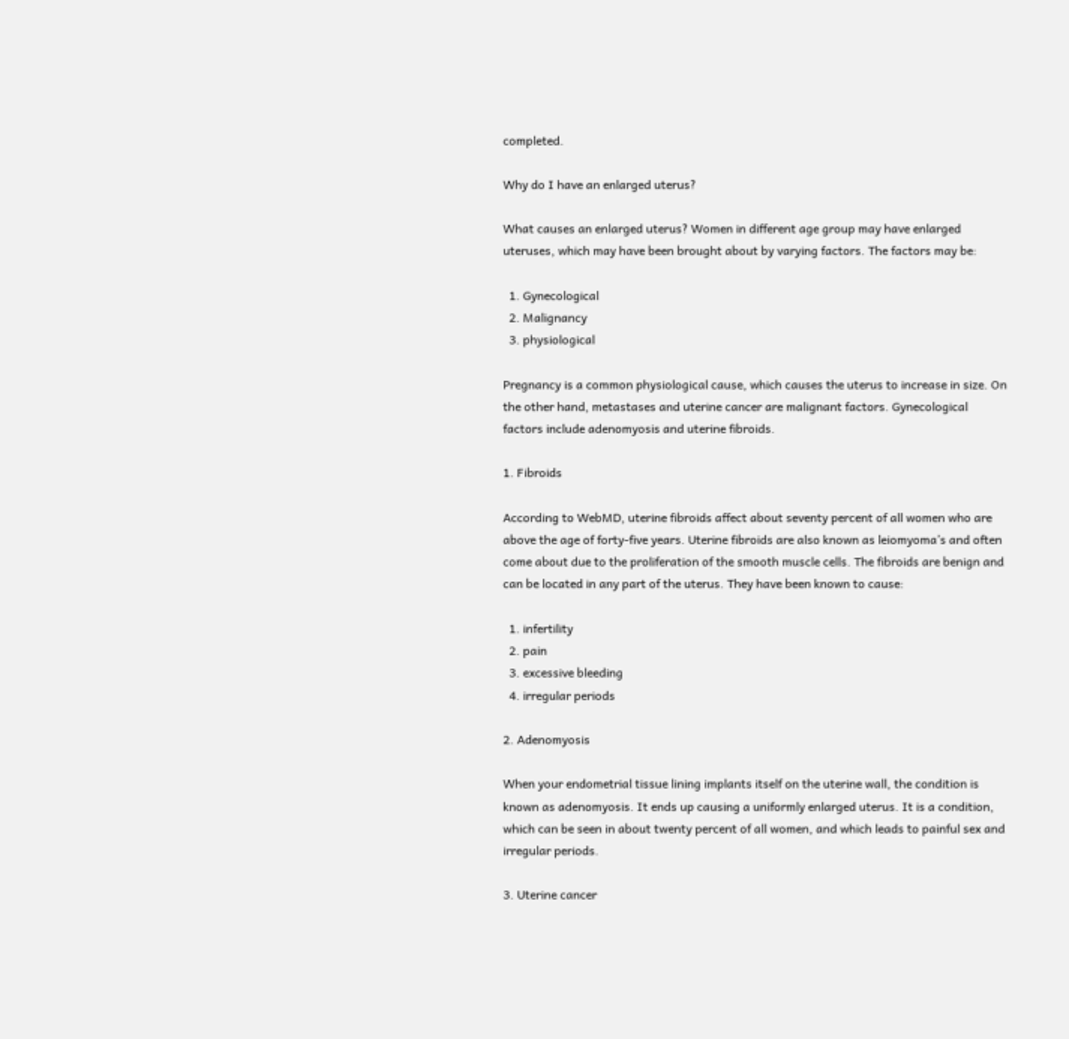completed.

Why do I have an enlarged uterus?

What causes an enlarged uterus? Women in different age group may have enlarged uteruses, which may have been brought about by varying factors. The factors may be:

  1. Gynecological
  2. Malignancy
  3. physiological

Pregnancy is a common physiological cause, which causes the uterus to increase in size. On the other hand, metastases and uterine cancer are malignant factors. Gynecological factors include adenomyosis and uterine fibroids.

1. Fibroids

According to WebMD, uterine fibroids affect about seventy percent of all women who are above the age of forty-five years. Uterine fibroids are also known as leiomyoma’s and often come about due to the proliferation of the smooth muscle cells. The fibroids are benign and can be located in any part of the uterus. They have been known to cause:

  1. infertility
  2. pain
  3. excessive bleeding
  4. irregular periods

2. Adenomyosis

When your endometrial tissue lining implants itself on the uterine wall, the condition is known as adenomyosis. It ends up causing a uniformly enlarged uterus. It is a condition, which can be seen in about twenty percent of all women, and which leads to painful sex and irregular periods.

3. Uterine cancer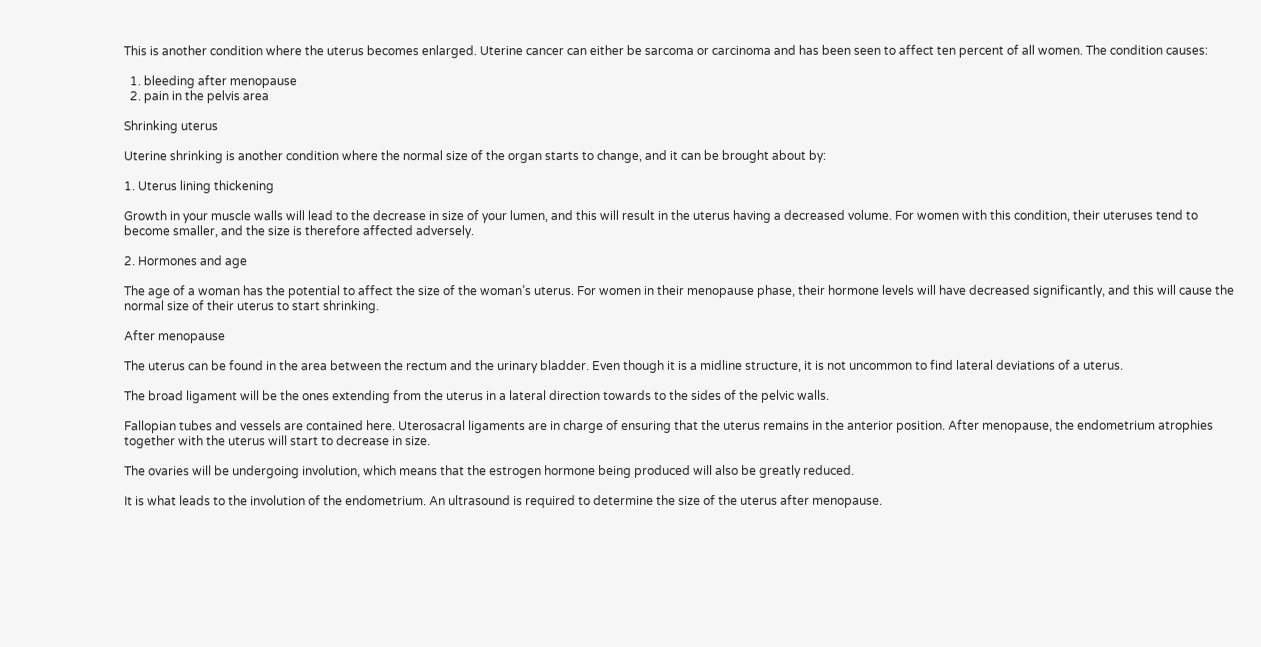This is another condition where the uterus becomes enlarged. Uterine cancer can either be sarcoma or carcinoma and has been seen to affect ten percent of all women. The condition causes:

  1. bleeding after menopause
  2. pain in the pelvis area

Shrinking uterus

Uterine shrinking is another condition where the normal size of the organ starts to change, and it can be brought about by:

1. Uterus lining thickening

Growth in your muscle walls will lead to the decrease in size of your lumen, and this will result in the uterus having a decreased volume. For women with this condition, their uteruses tend to become smaller, and the size is therefore affected adversely.

2. Hormones and age

The age of a woman has the potential to affect the size of the woman’s uterus. For women in their menopause phase, their hormone levels will have decreased significantly, and this will cause the normal size of their uterus to start shrinking.

After menopause

The uterus can be found in the area between the rectum and the urinary bladder. Even though it is a midline structure, it is not uncommon to find lateral deviations of a uterus.

The broad ligament will be the ones extending from the uterus in a lateral direction towards to the sides of the pelvic walls.

Fallopian tubes and vessels are contained here. Uterosacral ligaments are in charge of ensuring that the uterus remains in the anterior position. After menopause, the endometrium atrophies together with the uterus will start to decrease in size.

The ovaries will be undergoing involution, which means that the estrogen hormone being produced will also be greatly reduced.

It is what leads to the involution of the endometrium. An ultrasound is required to determine the size of the uterus after menopause.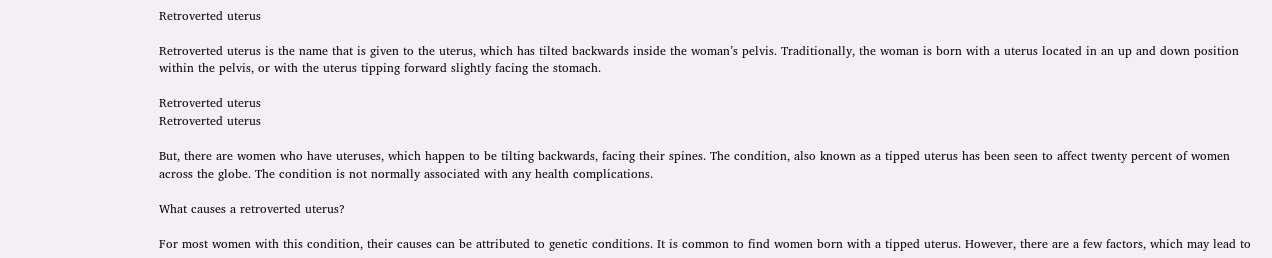Retroverted uterus

Retroverted uterus is the name that is given to the uterus, which has tilted backwards inside the woman’s pelvis. Traditionally, the woman is born with a uterus located in an up and down position within the pelvis, or with the uterus tipping forward slightly facing the stomach.

Retroverted uterus
Retroverted uterus

But, there are women who have uteruses, which happen to be tilting backwards, facing their spines. The condition, also known as a tipped uterus has been seen to affect twenty percent of women across the globe. The condition is not normally associated with any health complications.

What causes a retroverted uterus?

For most women with this condition, their causes can be attributed to genetic conditions. It is common to find women born with a tipped uterus. However, there are a few factors, which may lead to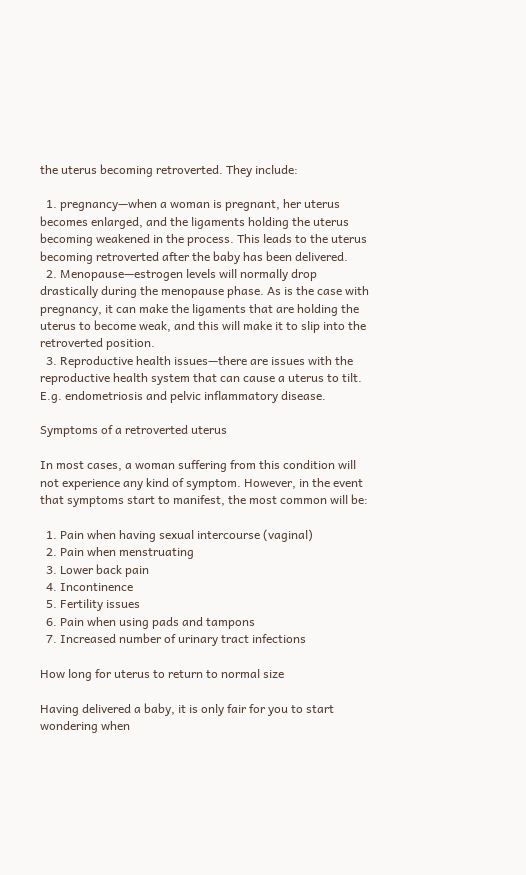the uterus becoming retroverted. They include:

  1. pregnancy—when a woman is pregnant, her uterus becomes enlarged, and the ligaments holding the uterus becoming weakened in the process. This leads to the uterus becoming retroverted after the baby has been delivered.
  2. Menopause—estrogen levels will normally drop drastically during the menopause phase. As is the case with pregnancy, it can make the ligaments that are holding the uterus to become weak, and this will make it to slip into the retroverted position.
  3. Reproductive health issues—there are issues with the reproductive health system that can cause a uterus to tilt. E.g. endometriosis and pelvic inflammatory disease.

Symptoms of a retroverted uterus

In most cases, a woman suffering from this condition will not experience any kind of symptom. However, in the event that symptoms start to manifest, the most common will be:

  1. Pain when having sexual intercourse (vaginal)
  2. Pain when menstruating
  3. Lower back pain
  4. Incontinence
  5. Fertility issues
  6. Pain when using pads and tampons
  7. Increased number of urinary tract infections

How long for uterus to return to normal size

Having delivered a baby, it is only fair for you to start wondering when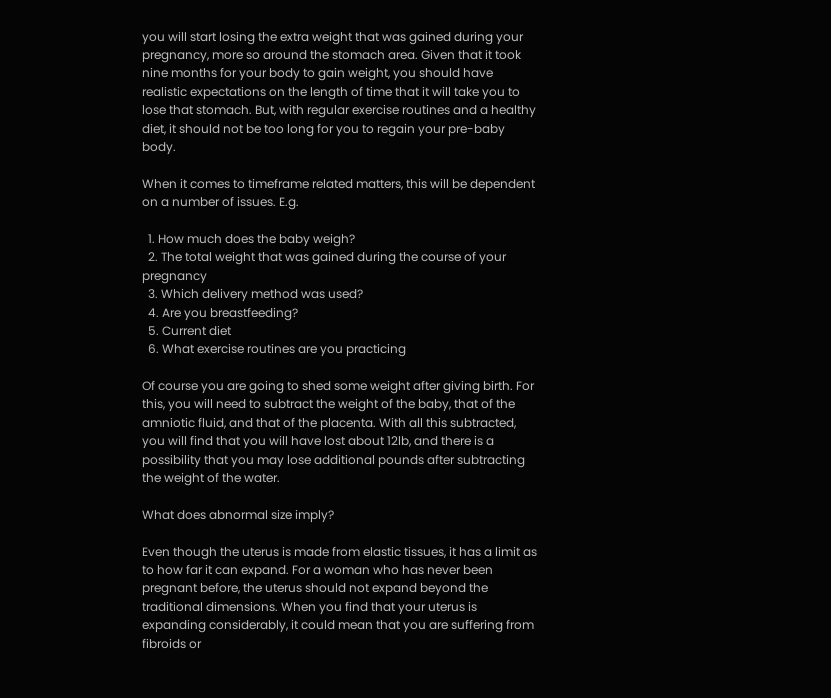you will start losing the extra weight that was gained during your pregnancy, more so around the stomach area. Given that it took nine months for your body to gain weight, you should have realistic expectations on the length of time that it will take you to lose that stomach. But, with regular exercise routines and a healthy diet, it should not be too long for you to regain your pre-baby body.

When it comes to timeframe related matters, this will be dependent on a number of issues. E.g.

  1. How much does the baby weigh?
  2. The total weight that was gained during the course of your pregnancy
  3. Which delivery method was used?
  4. Are you breastfeeding?
  5. Current diet
  6. What exercise routines are you practicing

Of course you are going to shed some weight after giving birth. For this, you will need to subtract the weight of the baby, that of the amniotic fluid, and that of the placenta. With all this subtracted, you will find that you will have lost about 12lb, and there is a possibility that you may lose additional pounds after subtracting the weight of the water.

What does abnormal size imply?

Even though the uterus is made from elastic tissues, it has a limit as to how far it can expand. For a woman who has never been pregnant before, the uterus should not expand beyond the traditional dimensions. When you find that your uterus is expanding considerably, it could mean that you are suffering from fibroids or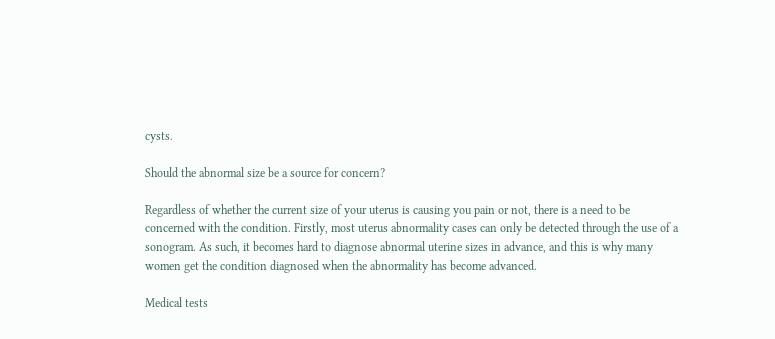cysts.

Should the abnormal size be a source for concern?

Regardless of whether the current size of your uterus is causing you pain or not, there is a need to be concerned with the condition. Firstly, most uterus abnormality cases can only be detected through the use of a sonogram. As such, it becomes hard to diagnose abnormal uterine sizes in advance, and this is why many women get the condition diagnosed when the abnormality has become advanced.

Medical tests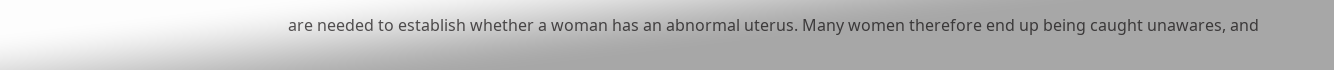are needed to establish whether a woman has an abnormal uterus. Many women therefore end up being caught unawares, and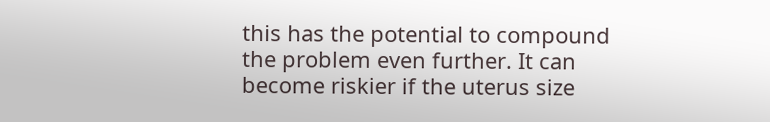this has the potential to compound the problem even further. It can become riskier if the uterus size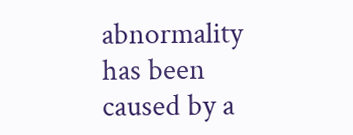abnormality has been caused by a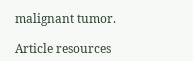malignant tumor.

Article resources